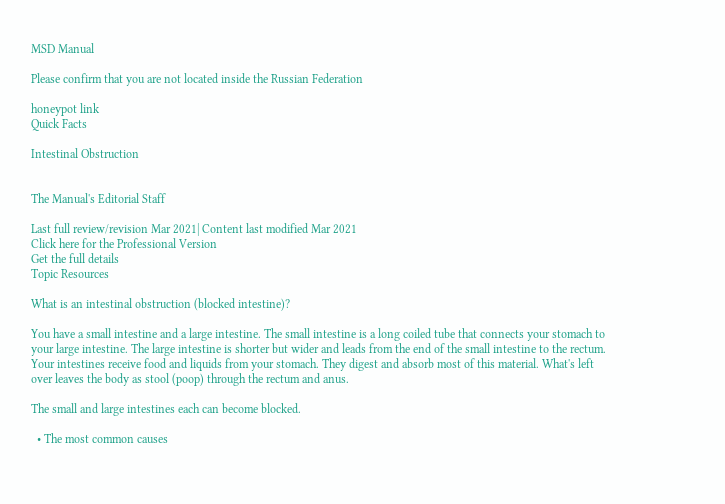MSD Manual

Please confirm that you are not located inside the Russian Federation

honeypot link
Quick Facts

Intestinal Obstruction


The Manual's Editorial Staff

Last full review/revision Mar 2021| Content last modified Mar 2021
Click here for the Professional Version
Get the full details
Topic Resources

What is an intestinal obstruction (blocked intestine)?

You have a small intestine and a large intestine. The small intestine is a long coiled tube that connects your stomach to your large intestine. The large intestine is shorter but wider and leads from the end of the small intestine to the rectum. Your intestines receive food and liquids from your stomach. They digest and absorb most of this material. What's left over leaves the body as stool (poop) through the rectum and anus.

The small and large intestines each can become blocked.

  • The most common causes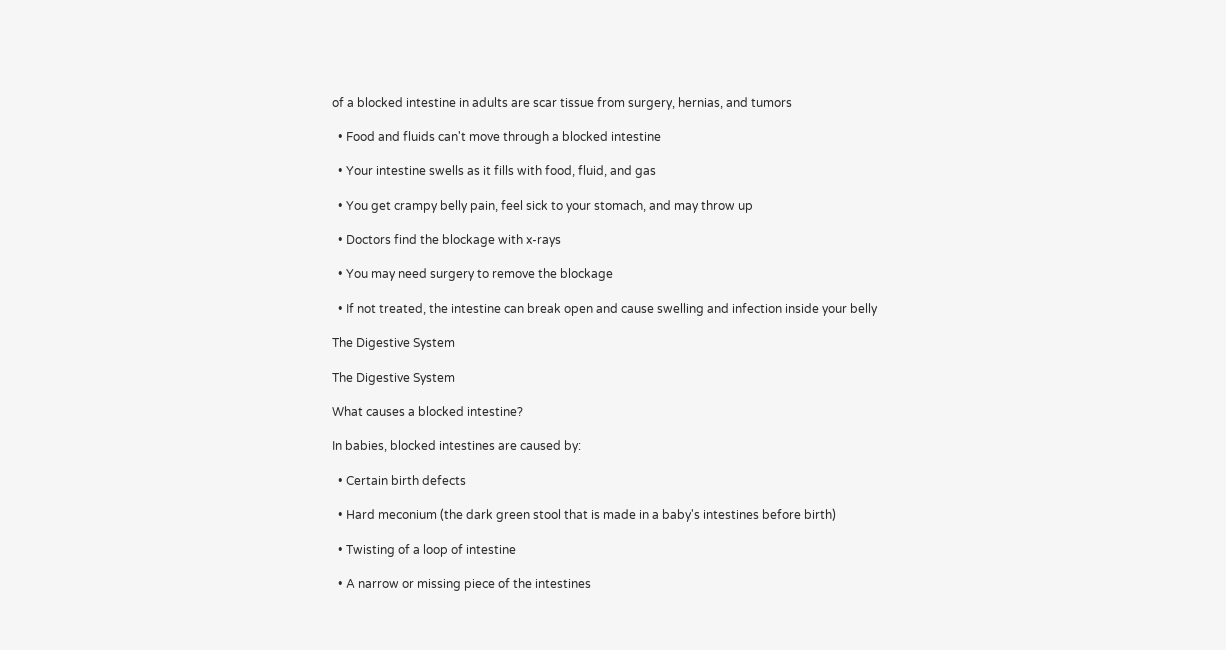of a blocked intestine in adults are scar tissue from surgery, hernias, and tumors

  • Food and fluids can't move through a blocked intestine

  • Your intestine swells as it fills with food, fluid, and gas

  • You get crampy belly pain, feel sick to your stomach, and may throw up

  • Doctors find the blockage with x-rays

  • You may need surgery to remove the blockage

  • If not treated, the intestine can break open and cause swelling and infection inside your belly

The Digestive System

The Digestive System

What causes a blocked intestine?

In babies, blocked intestines are caused by:

  • Certain birth defects

  • Hard meconium (the dark green stool that is made in a baby's intestines before birth)

  • Twisting of a loop of intestine

  • A narrow or missing piece of the intestines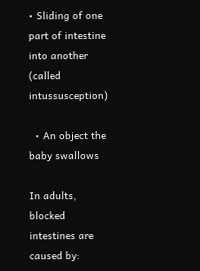• Sliding of one part of intestine into another (called intussusception)

  • An object the baby swallows

In adults, blocked intestines are caused by: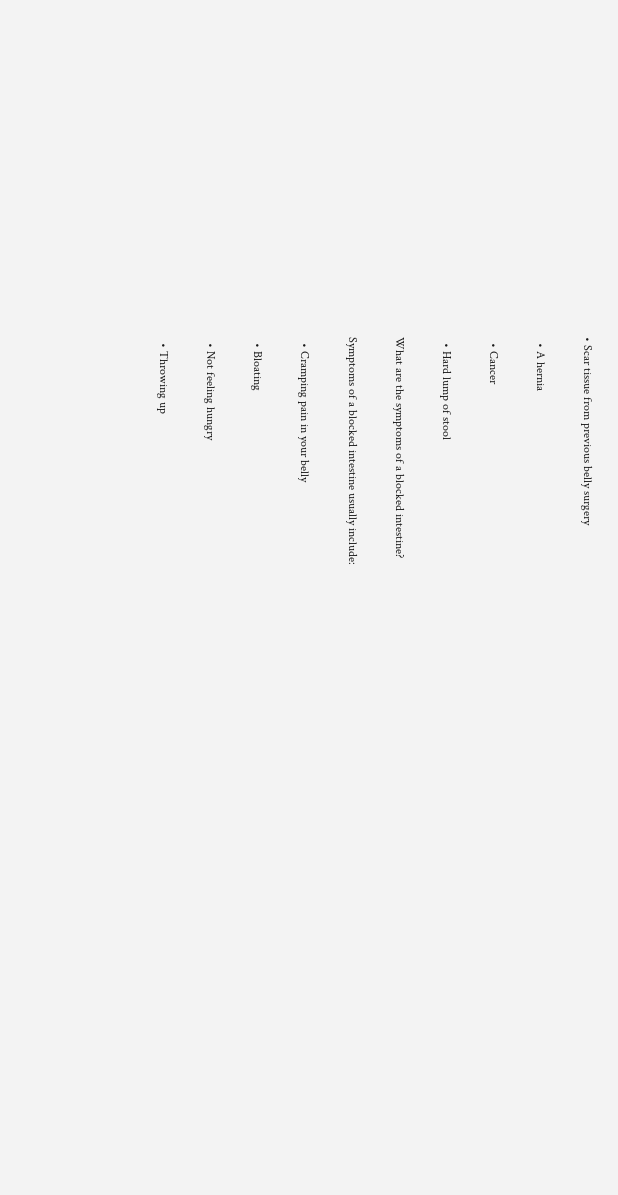• Scar tissue from previous belly surgery

  • A hernia

  • Cancer

  • Hard lump of stool

What are the symptoms of a blocked intestine?

Symptoms of a blocked intestine usually include:

  • Cramping pain in your belly

  • Bloating

  • Not feeling hungry

  • Throwing up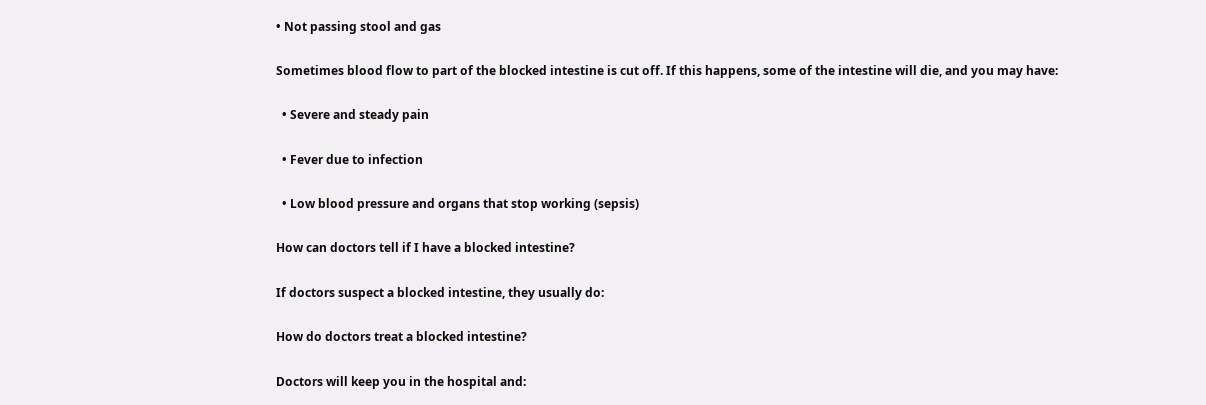• Not passing stool and gas

Sometimes blood flow to part of the blocked intestine is cut off. If this happens, some of the intestine will die, and you may have:

  • Severe and steady pain

  • Fever due to infection

  • Low blood pressure and organs that stop working (sepsis)

How can doctors tell if I have a blocked intestine?

If doctors suspect a blocked intestine, they usually do:

How do doctors treat a blocked intestine?

Doctors will keep you in the hospital and: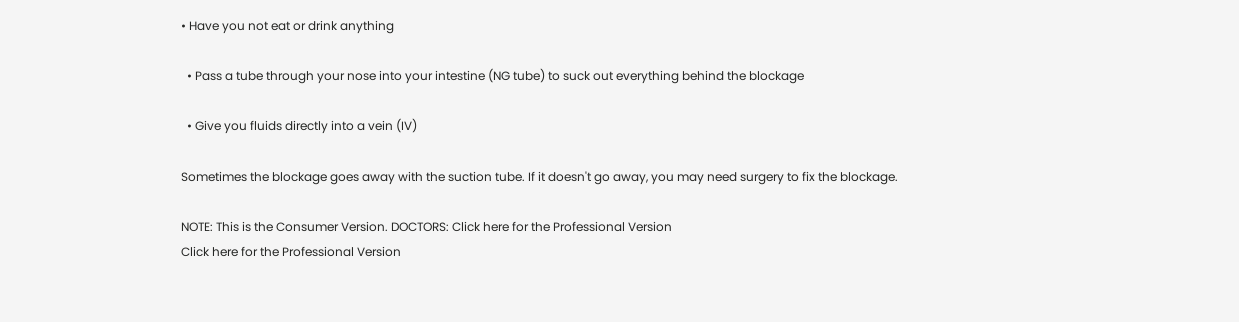• Have you not eat or drink anything

  • Pass a tube through your nose into your intestine (NG tube) to suck out everything behind the blockage

  • Give you fluids directly into a vein (IV)

Sometimes the blockage goes away with the suction tube. If it doesn't go away, you may need surgery to fix the blockage.

NOTE: This is the Consumer Version. DOCTORS: Click here for the Professional Version
Click here for the Professional Version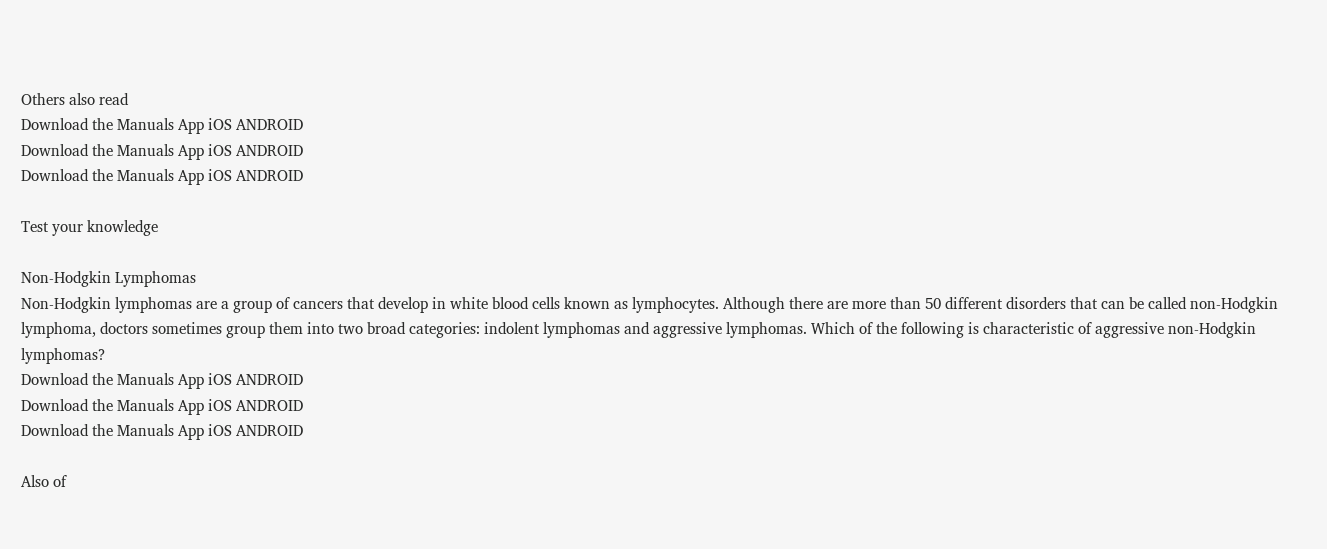Others also read
Download the Manuals App iOS ANDROID
Download the Manuals App iOS ANDROID
Download the Manuals App iOS ANDROID

Test your knowledge

Non-Hodgkin Lymphomas
Non-Hodgkin lymphomas are a group of cancers that develop in white blood cells known as lymphocytes. Although there are more than 50 different disorders that can be called non-Hodgkin lymphoma, doctors sometimes group them into two broad categories: indolent lymphomas and aggressive lymphomas. Which of the following is characteristic of aggressive non-Hodgkin lymphomas?
Download the Manuals App iOS ANDROID
Download the Manuals App iOS ANDROID
Download the Manuals App iOS ANDROID

Also of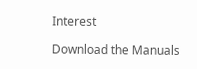Interest

Download the Manuals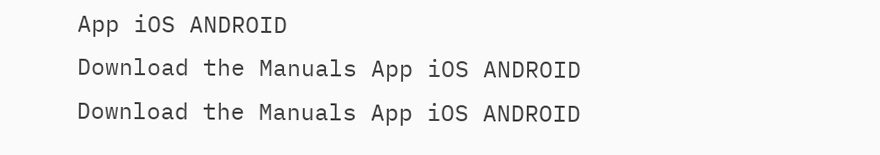App iOS ANDROID
Download the Manuals App iOS ANDROID
Download the Manuals App iOS ANDROID